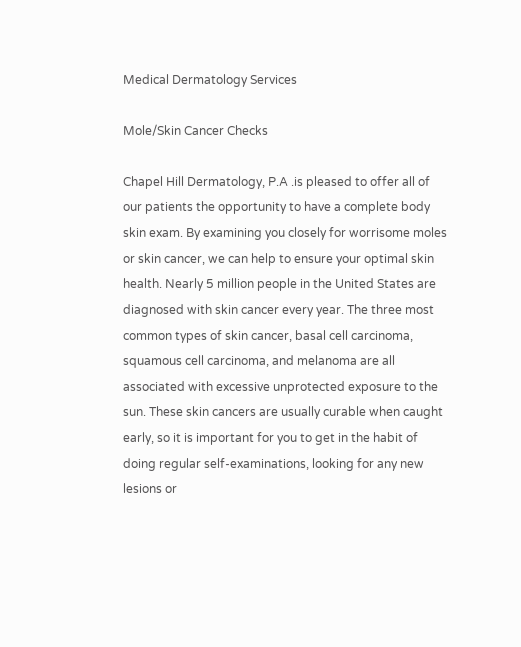Medical Dermatology Services

Mole/Skin Cancer Checks

Chapel Hill Dermatology, P.A .is pleased to offer all of our patients the opportunity to have a complete body skin exam. By examining you closely for worrisome moles or skin cancer, we can help to ensure your optimal skin health. Nearly 5 million people in the United States are diagnosed with skin cancer every year. The three most common types of skin cancer, basal cell carcinoma, squamous cell carcinoma, and melanoma are all associated with excessive unprotected exposure to the sun. These skin cancers are usually curable when caught early, so it is important for you to get in the habit of doing regular self-examinations, looking for any new lesions or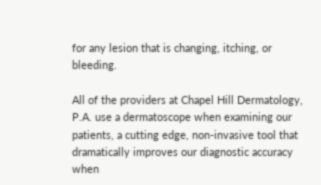for any lesion that is changing, itching, or bleeding.

All of the providers at Chapel Hill Dermatology, P.A. use a dermatoscope when examining our patients, a cutting edge, non-invasive tool that dramatically improves our diagnostic accuracy when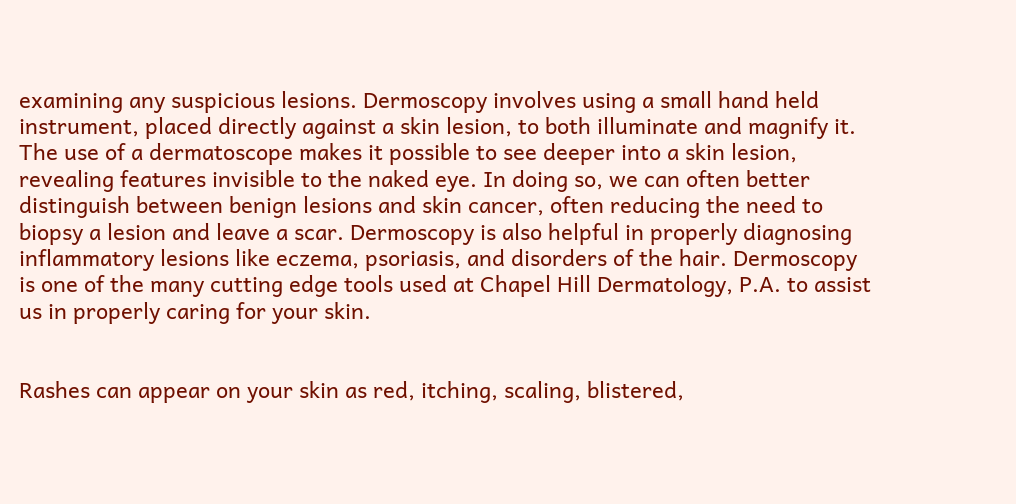examining any suspicious lesions. Dermoscopy involves using a small hand held instrument, placed directly against a skin lesion, to both illuminate and magnify it. The use of a dermatoscope makes it possible to see deeper into a skin lesion, revealing features invisible to the naked eye. In doing so, we can often better distinguish between benign lesions and skin cancer, often reducing the need to biopsy a lesion and leave a scar. Dermoscopy is also helpful in properly diagnosing inflammatory lesions like eczema, psoriasis, and disorders of the hair. Dermoscopy is one of the many cutting edge tools used at Chapel Hill Dermatology, P.A. to assist us in properly caring for your skin.


Rashes can appear on your skin as red, itching, scaling, blistered,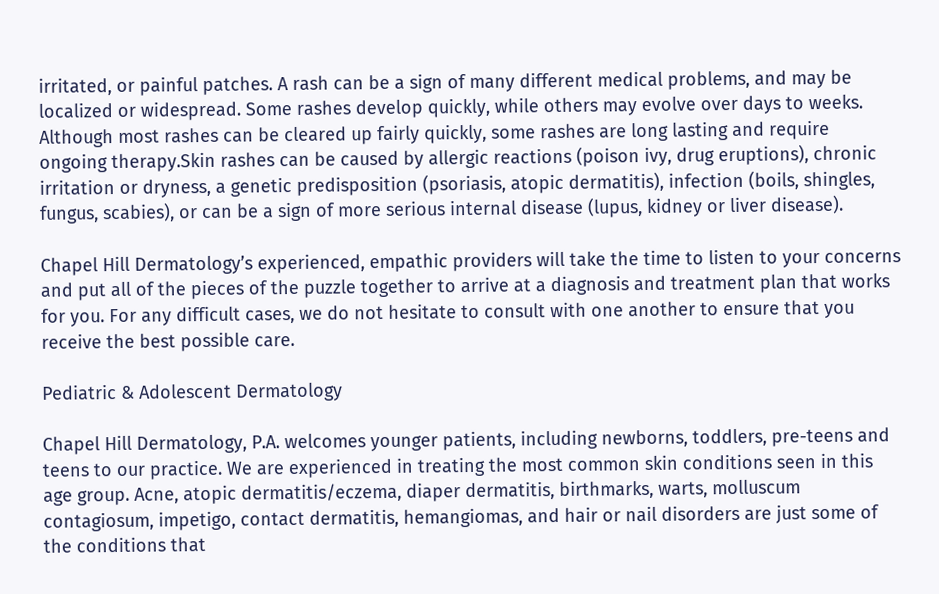irritated, or painful patches. A rash can be a sign of many different medical problems, and may be localized or widespread. Some rashes develop quickly, while others may evolve over days to weeks. Although most rashes can be cleared up fairly quickly, some rashes are long lasting and require ongoing therapy.Skin rashes can be caused by allergic reactions (poison ivy, drug eruptions), chronic irritation or dryness, a genetic predisposition (psoriasis, atopic dermatitis), infection (boils, shingles, fungus, scabies), or can be a sign of more serious internal disease (lupus, kidney or liver disease).

Chapel Hill Dermatology’s experienced, empathic providers will take the time to listen to your concerns and put all of the pieces of the puzzle together to arrive at a diagnosis and treatment plan that works for you. For any difficult cases, we do not hesitate to consult with one another to ensure that you receive the best possible care.

Pediatric & Adolescent Dermatology

Chapel Hill Dermatology, P.A. welcomes younger patients, including newborns, toddlers, pre-teens and teens to our practice. We are experienced in treating the most common skin conditions seen in this age group. Acne, atopic dermatitis/eczema, diaper dermatitis, birthmarks, warts, molluscum contagiosum, impetigo, contact dermatitis, hemangiomas, and hair or nail disorders are just some of the conditions that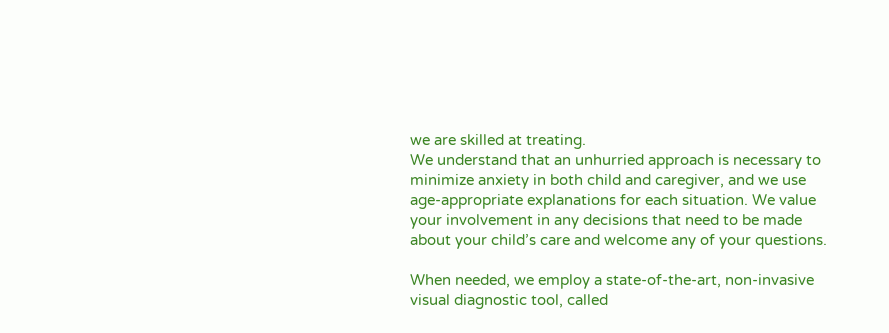we are skilled at treating.
We understand that an unhurried approach is necessary to minimize anxiety in both child and caregiver, and we use age-appropriate explanations for each situation. We value your involvement in any decisions that need to be made about your child’s care and welcome any of your questions.

When needed, we employ a state-of-the-art, non-invasive visual diagnostic tool, called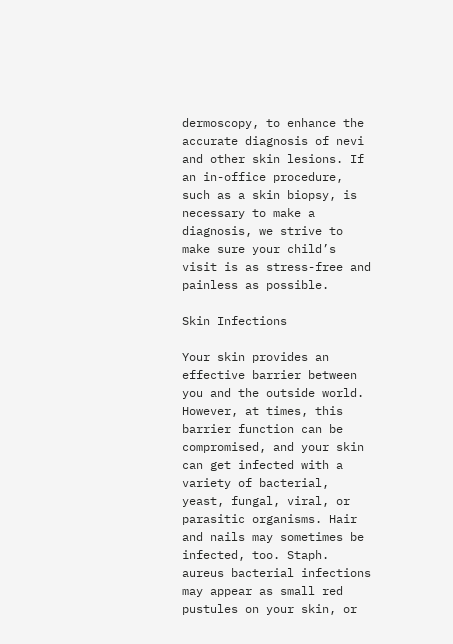dermoscopy, to enhance the accurate diagnosis of nevi and other skin lesions. If an in-office procedure, such as a skin biopsy, is necessary to make a diagnosis, we strive to make sure your child’s visit is as stress-free and painless as possible.

Skin Infections

Your skin provides an effective barrier between you and the outside world. However, at times, this barrier function can be compromised, and your skin can get infected with a variety of bacterial, yeast, fungal, viral, or parasitic organisms. Hair and nails may sometimes be infected, too. Staph. aureus bacterial infections may appear as small red pustules on your skin, or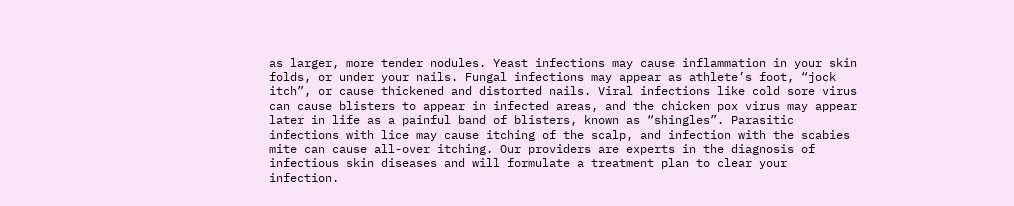as larger, more tender nodules. Yeast infections may cause inflammation in your skin folds, or under your nails. Fungal infections may appear as athlete’s foot, “jock itch”, or cause thickened and distorted nails. Viral infections like cold sore virus can cause blisters to appear in infected areas, and the chicken pox virus may appear later in life as a painful band of blisters, known as “shingles”. Parasitic infections with lice may cause itching of the scalp, and infection with the scabies mite can cause all-over itching. Our providers are experts in the diagnosis of infectious skin diseases and will formulate a treatment plan to clear your infection.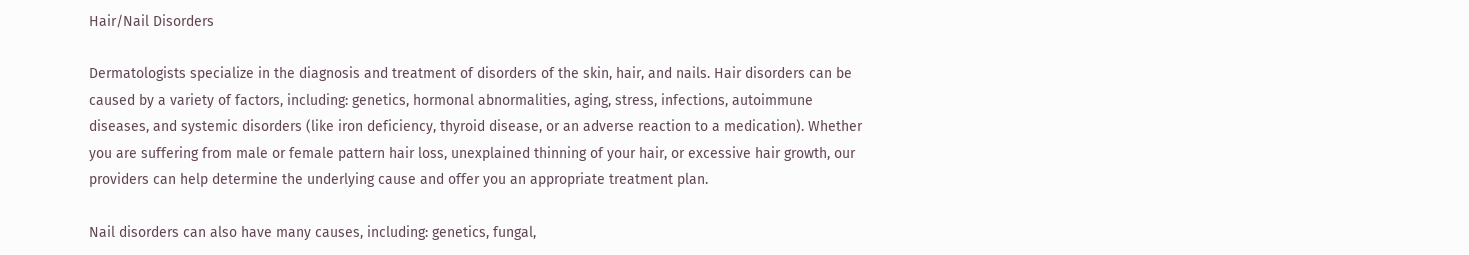Hair/Nail Disorders

Dermatologists specialize in the diagnosis and treatment of disorders of the skin, hair, and nails. Hair disorders can be caused by a variety of factors, including: genetics, hormonal abnormalities, aging, stress, infections, autoimmune diseases, and systemic disorders (like iron deficiency, thyroid disease, or an adverse reaction to a medication). Whether you are suffering from male or female pattern hair loss, unexplained thinning of your hair, or excessive hair growth, our providers can help determine the underlying cause and offer you an appropriate treatment plan.

Nail disorders can also have many causes, including: genetics, fungal,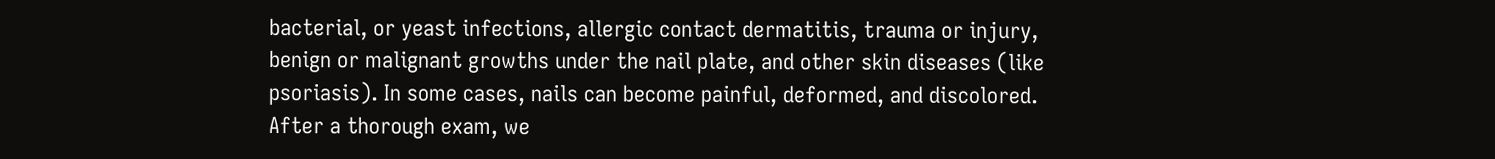bacterial, or yeast infections, allergic contact dermatitis, trauma or injury, benign or malignant growths under the nail plate, and other skin diseases (like psoriasis). In some cases, nails can become painful, deformed, and discolored. After a thorough exam, we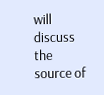will discuss the source of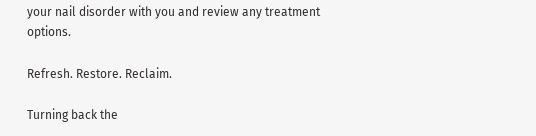your nail disorder with you and review any treatment options.

Refresh. Restore. Reclaim.

Turning back the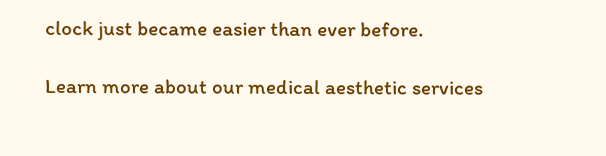clock just became easier than ever before.

Learn more about our medical aesthetic services